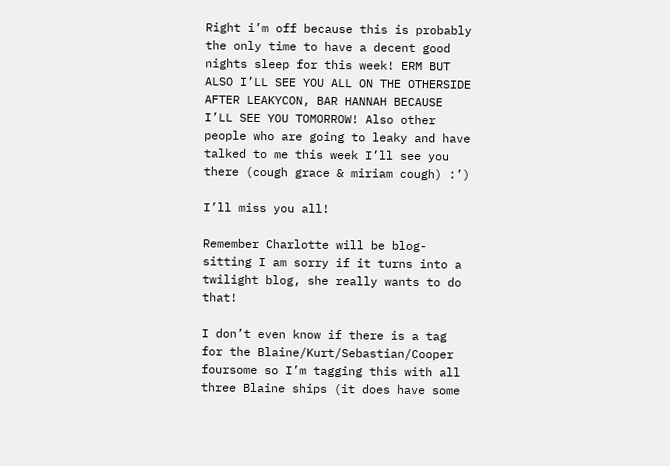Right i’m off because this is probably the only time to have a decent good nights sleep for this week! ERM BUT ALSO I’LL SEE YOU ALL ON THE OTHERSIDE AFTER LEAKYCON, BAR HANNAH BECAUSE I’LL SEE YOU TOMORROW! Also other people who are going to leaky and have talked to me this week I’ll see you there (cough grace & miriam cough) :’)

I’ll miss you all!

Remember Charlotte will be blog-sitting I am sorry if it turns into a twilight blog, she really wants to do that!

I don’t even know if there is a tag for the Blaine/Kurt/Sebastian/Cooper foursome so I’m tagging this with all three Blaine ships (it does have some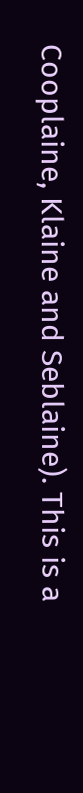Cooplaine, Klaine and Seblaine). This is a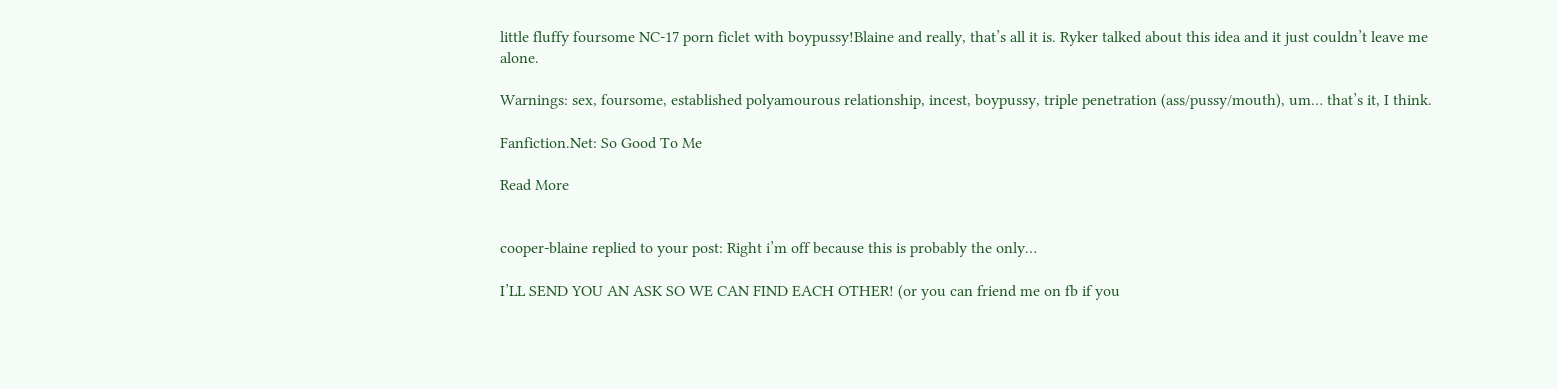little fluffy foursome NC-17 porn ficlet with boypussy!Blaine and really, that’s all it is. Ryker talked about this idea and it just couldn’t leave me alone.

Warnings: sex, foursome, established polyamourous relationship, incest, boypussy, triple penetration (ass/pussy/mouth), um… that’s it, I think.

Fanfiction.Net: So Good To Me

Read More


cooper-blaine replied to your post: Right i’m off because this is probably the only…

I’LL SEND YOU AN ASK SO WE CAN FIND EACH OTHER! (or you can friend me on fb if you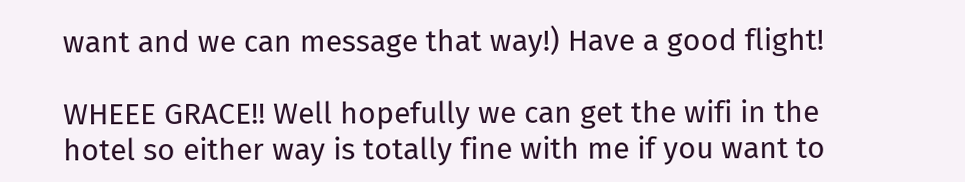want and we can message that way!) Have a good flight!

WHEEE GRACE!! Well hopefully we can get the wifi in the hotel so either way is totally fine with me if you want to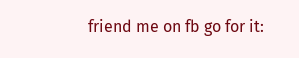friend me on fb go for it: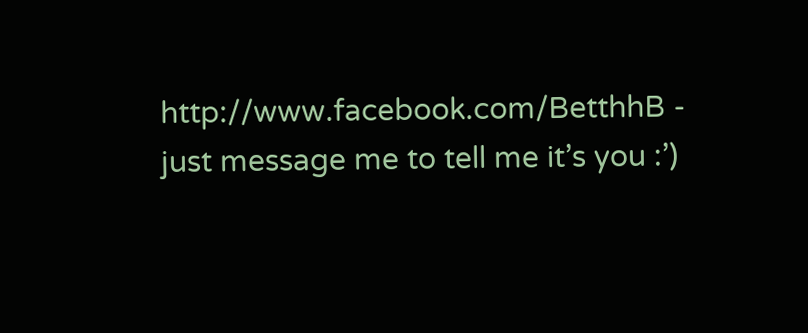http://www.facebook.com/BetthhB - just message me to tell me it’s you :’)